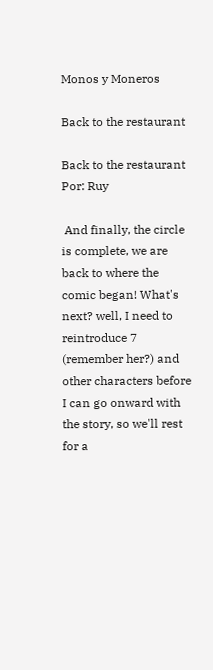Monos y Moneros

Back to the restaurant

Back to the restaurant Por: Ruy

 And finally, the circle is complete, we are back to where the comic began! What's next? well, I need to reintroduce 7 (remember her?) and other characters before I can go onward with the story, so we'll rest for a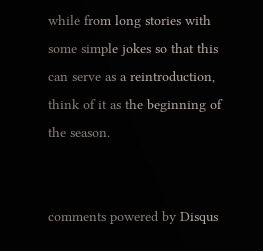while from long stories with some simple jokes so that this can serve as a reintroduction, think of it as the beginning of the season.


comments powered by Disqus